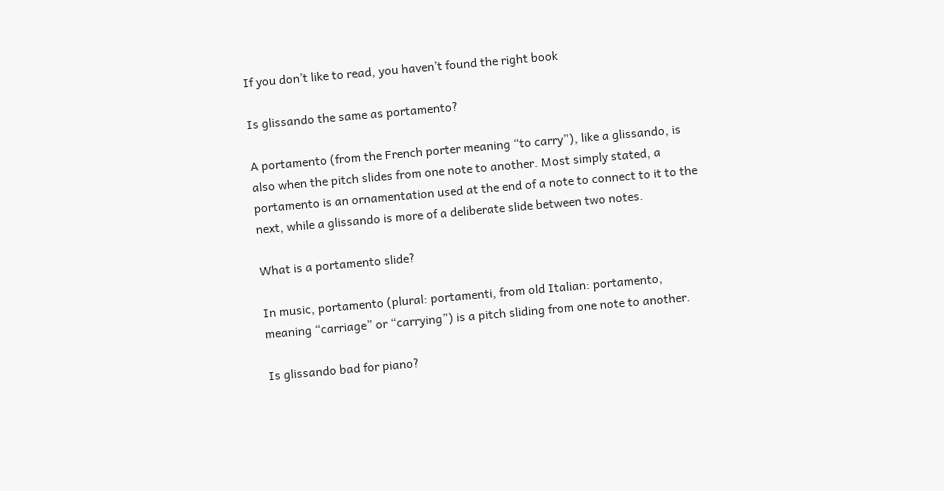If you don’t like to read, you haven’t found the right book

Is glissando the same as portamento?

A portamento (from the French porter meaning “to carry”), like a glissando, is also when the pitch slides from one note to another. Most simply stated, a portamento is an ornamentation used at the end of a note to connect to it to the next, while a glissando is more of a deliberate slide between two notes.

What is a portamento slide?

In music, portamento (plural: portamenti, from old Italian: portamento, meaning “carriage” or “carrying”) is a pitch sliding from one note to another.

Is glissando bad for piano?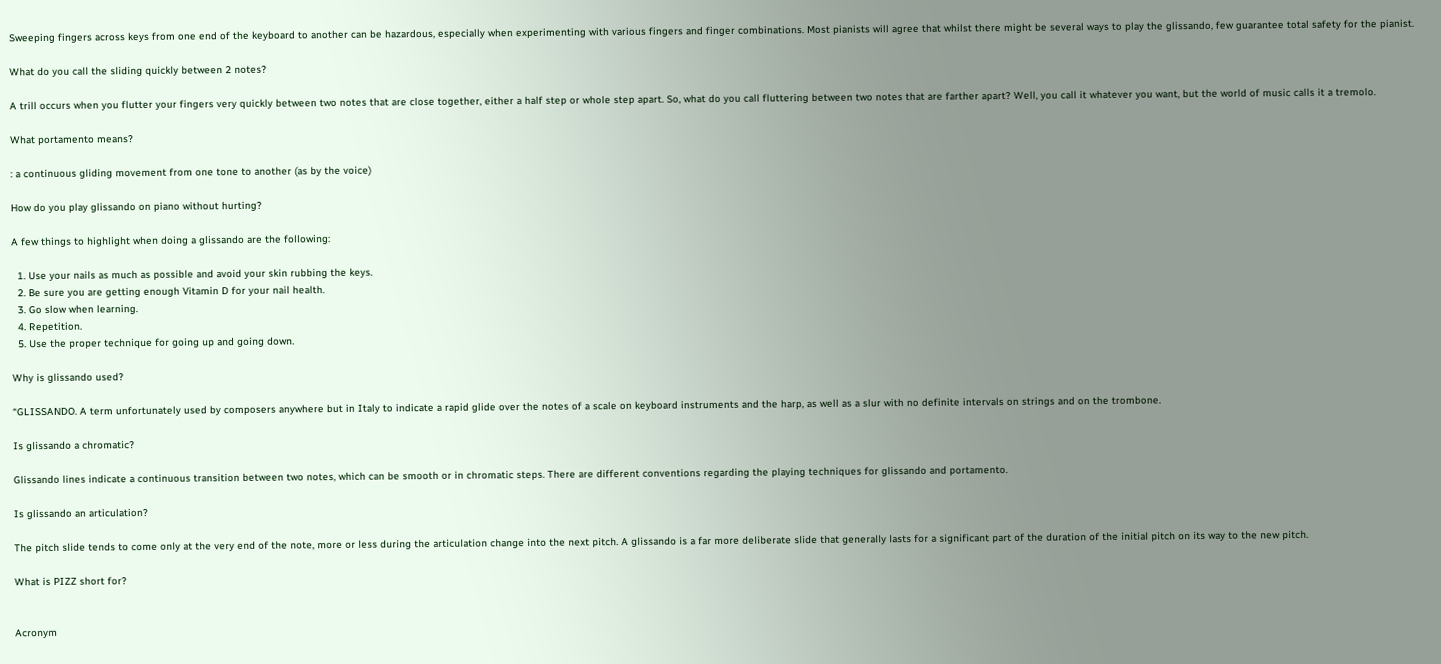Sweeping fingers across keys from one end of the keyboard to another can be hazardous, especially when experimenting with various fingers and finger combinations. Most pianists will agree that whilst there might be several ways to play the glissando, few guarantee total safety for the pianist.

What do you call the sliding quickly between 2 notes?

A trill occurs when you flutter your fingers very quickly between two notes that are close together, either a half step or whole step apart. So, what do you call fluttering between two notes that are farther apart? Well, you call it whatever you want, but the world of music calls it a tremolo.

What portamento means?

: a continuous gliding movement from one tone to another (as by the voice)

How do you play glissando on piano without hurting?

A few things to highlight when doing a glissando are the following:

  1. Use your nails as much as possible and avoid your skin rubbing the keys.
  2. Be sure you are getting enough Vitamin D for your nail health.
  3. Go slow when learning.
  4. Repetition.
  5. Use the proper technique for going up and going down.

Why is glissando used?

“GLISSANDO. A term unfortunately used by composers anywhere but in Italy to indicate a rapid glide over the notes of a scale on keyboard instruments and the harp, as well as a slur with no definite intervals on strings and on the trombone.

Is glissando a chromatic?

Glissando lines indicate a continuous transition between two notes, which can be smooth or in chromatic steps. There are different conventions regarding the playing techniques for glissando and portamento.

Is glissando an articulation?

The pitch slide tends to come only at the very end of the note, more or less during the articulation change into the next pitch. A glissando is a far more deliberate slide that generally lasts for a significant part of the duration of the initial pitch on its way to the new pitch.

What is PIZZ short for?


Acronym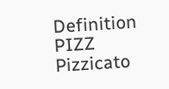Definition
PIZZ Pizzicato